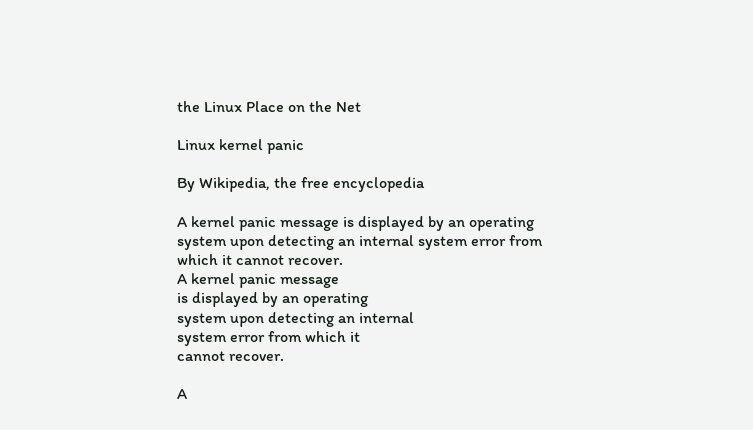the Linux Place on the Net

Linux kernel panic

By Wikipedia, the free encyclopedia

A kernel panic message is displayed by an operating system upon detecting an internal system error from which it cannot recover.
A kernel panic message
is displayed by an operating
system upon detecting an internal
system error from which it
cannot recover.

A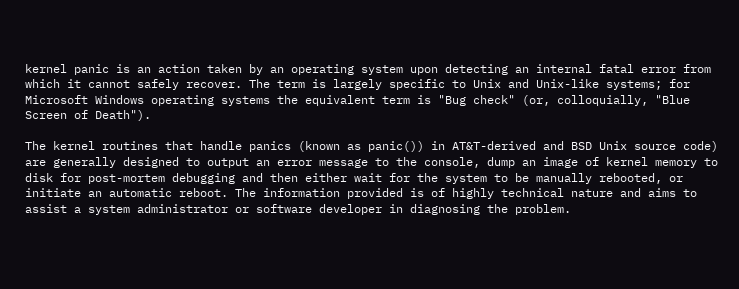kernel panic is an action taken by an operating system upon detecting an internal fatal error from which it cannot safely recover. The term is largely specific to Unix and Unix-like systems; for Microsoft Windows operating systems the equivalent term is "Bug check" (or, colloquially, "Blue Screen of Death").

The kernel routines that handle panics (known as panic()) in AT&T-derived and BSD Unix source code) are generally designed to output an error message to the console, dump an image of kernel memory to disk for post-mortem debugging and then either wait for the system to be manually rebooted, or initiate an automatic reboot. The information provided is of highly technical nature and aims to assist a system administrator or software developer in diagnosing the problem.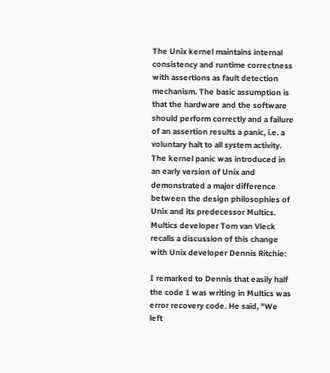The Unix kernel maintains internal consistency and runtime correctness with assertions as fault detection mechanism. The basic assumption is that the hardware and the software should perform correctly and a failure of an assertion results a panic, i.e. a voluntary halt to all system activity. The kernel panic was introduced in an early version of Unix and demonstrated a major difference between the design philosophies of Unix and its predecessor Multics. Multics developer Tom van Vleck recalls a discussion of this change with Unix developer Dennis Ritchie:

I remarked to Dennis that easily half the code I was writing in Multics was error recovery code. He said, "We left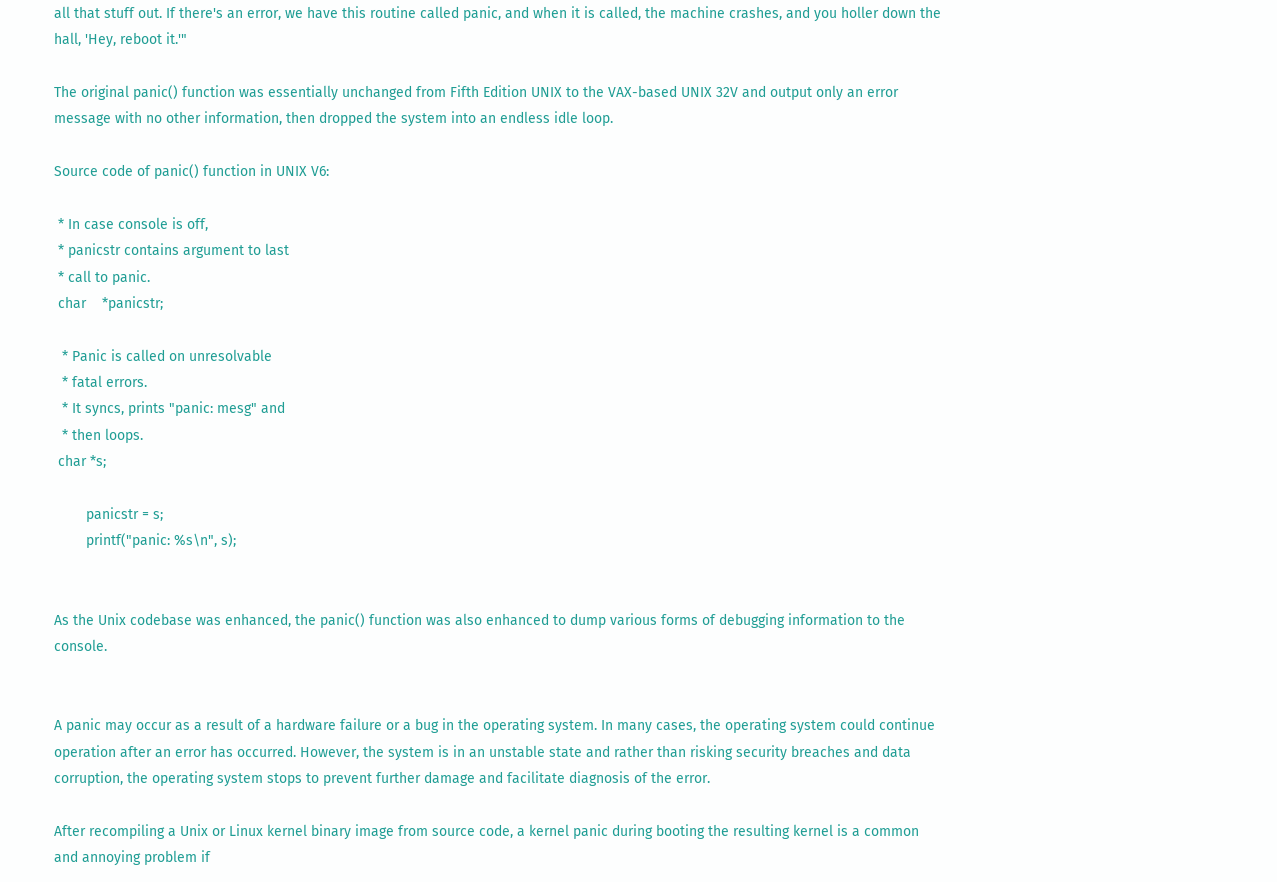all that stuff out. If there's an error, we have this routine called panic, and when it is called, the machine crashes, and you holler down the hall, 'Hey, reboot it.'"

The original panic() function was essentially unchanged from Fifth Edition UNIX to the VAX-based UNIX 32V and output only an error message with no other information, then dropped the system into an endless idle loop.

Source code of panic() function in UNIX V6:

 * In case console is off,
 * panicstr contains argument to last
 * call to panic.
 char    *panicstr;

  * Panic is called on unresolvable
  * fatal errors.
  * It syncs, prints "panic: mesg" and
  * then loops.
 char *s;

        panicstr = s;
        printf("panic: %s\n", s);


As the Unix codebase was enhanced, the panic() function was also enhanced to dump various forms of debugging information to the console.


A panic may occur as a result of a hardware failure or a bug in the operating system. In many cases, the operating system could continue operation after an error has occurred. However, the system is in an unstable state and rather than risking security breaches and data corruption, the operating system stops to prevent further damage and facilitate diagnosis of the error.

After recompiling a Unix or Linux kernel binary image from source code, a kernel panic during booting the resulting kernel is a common and annoying problem if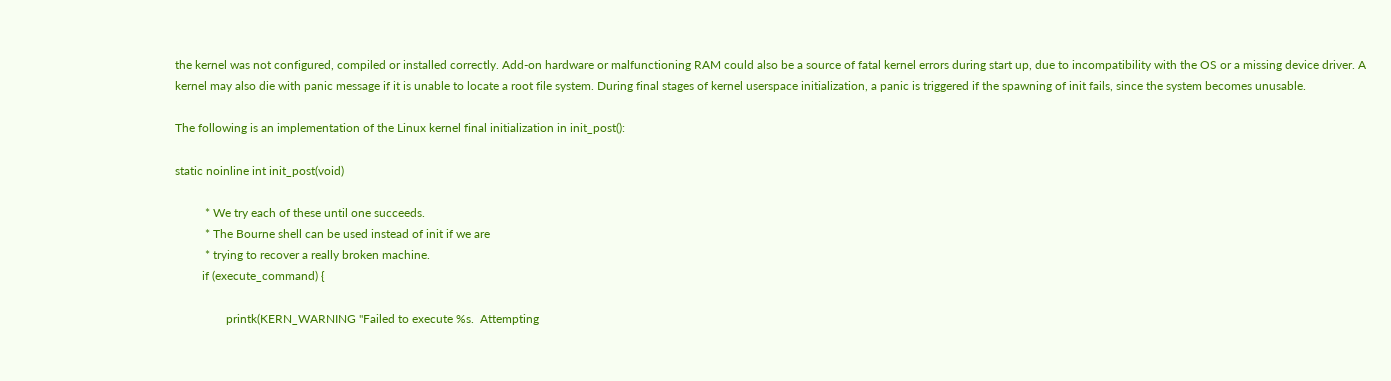the kernel was not configured, compiled or installed correctly. Add-on hardware or malfunctioning RAM could also be a source of fatal kernel errors during start up, due to incompatibility with the OS or a missing device driver. A kernel may also die with panic message if it is unable to locate a root file system. During final stages of kernel userspace initialization, a panic is triggered if the spawning of init fails, since the system becomes unusable.

The following is an implementation of the Linux kernel final initialization in init_post():

static noinline int init_post(void)

          * We try each of these until one succeeds.
          * The Bourne shell can be used instead of init if we are
          * trying to recover a really broken machine.
         if (execute_command) {

                 printk(KERN_WARNING "Failed to execute %s.  Attempting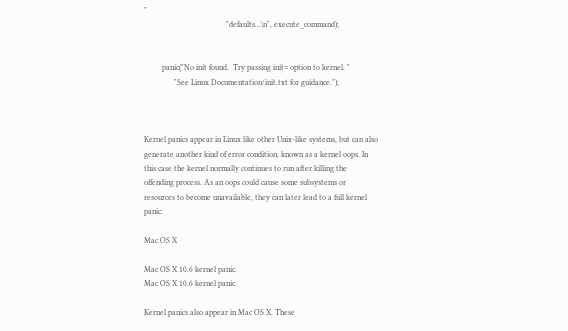"
                                         "defaults...\n", execute_command);


         panic("No init found.  Try passing init= option to kernel. "
               "See Linux Documentation/init.txt for guidance.");



Kernel panics appear in Linux like other Unix-like systems, but can also generate another kind of error condition, known as a kernel oops. In this case the kernel normally continues to run after killing the offending process. As an oops could cause some subsystems or resources to become unavailable, they can later lead to a full kernel panic.

Mac OS X

Mac OS X 10.6 kernel panic.
Mac OS X 10.6 kernel panic.

Kernel panics also appear in Mac OS X. These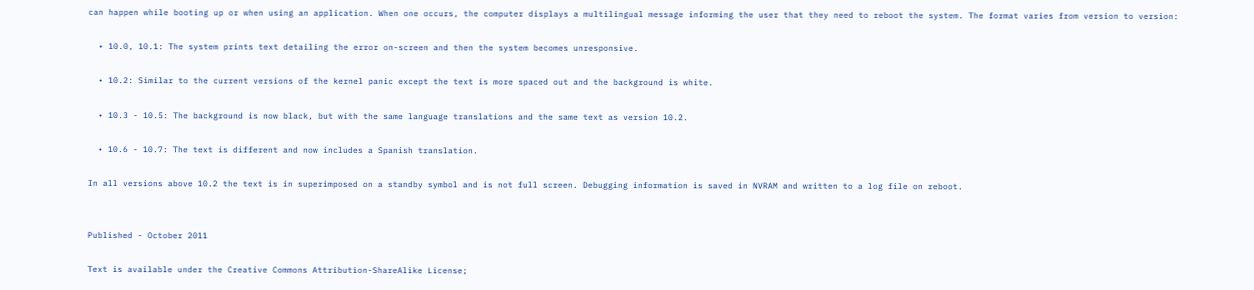can happen while booting up or when using an application. When one occurs, the computer displays a multilingual message informing the user that they need to reboot the system. The format varies from version to version:

  • 10.0, 10.1: The system prints text detailing the error on-screen and then the system becomes unresponsive.

  • 10.2: Similar to the current versions of the kernel panic except the text is more spaced out and the background is white.

  • 10.3 - 10.5: The background is now black, but with the same language translations and the same text as version 10.2.

  • 10.6 - 10.7: The text is different and now includes a Spanish translation.

In all versions above 10.2 the text is in superimposed on a standby symbol and is not full screen. Debugging information is saved in NVRAM and written to a log file on reboot.


Published - October 2011

Text is available under the Creative Commons Attribution-ShareAlike License;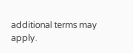additional terms may apply.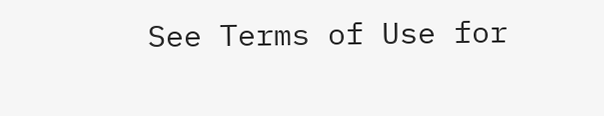See Terms of Use for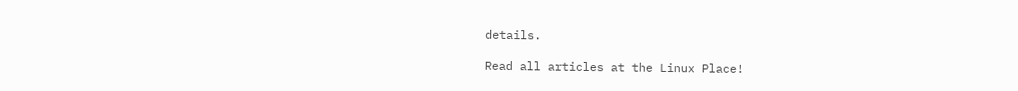details.

Read all articles at the Linux Place!